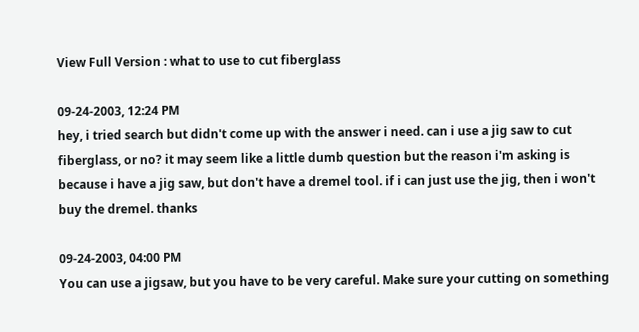View Full Version : what to use to cut fiberglass

09-24-2003, 12:24 PM
hey, i tried search but didn't come up with the answer i need. can i use a jig saw to cut fiberglass, or no? it may seem like a little dumb question but the reason i'm asking is because i have a jig saw, but don't have a dremel tool. if i can just use the jig, then i won't buy the dremel. thanks

09-24-2003, 04:00 PM
You can use a jigsaw, but you have to be very careful. Make sure your cutting on something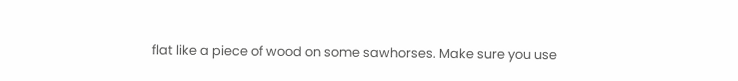flat like a piece of wood on some sawhorses. Make sure you use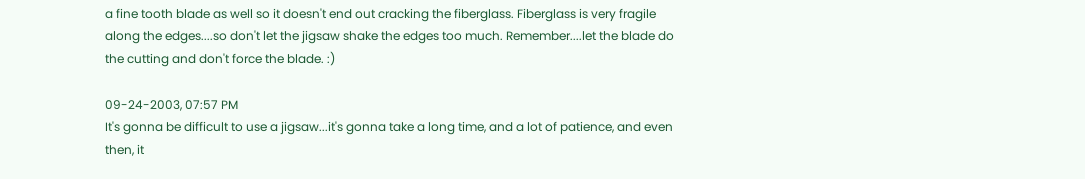a fine tooth blade as well so it doesn't end out cracking the fiberglass. Fiberglass is very fragile along the edges....so don't let the jigsaw shake the edges too much. Remember....let the blade do the cutting and don't force the blade. :)

09-24-2003, 07:57 PM
It's gonna be difficult to use a jigsaw...it's gonna take a long time, and a lot of patience, and even then, it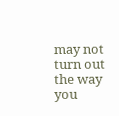may not turn out the way you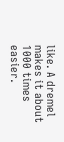like. A dremel makes it about 1000 times easier.